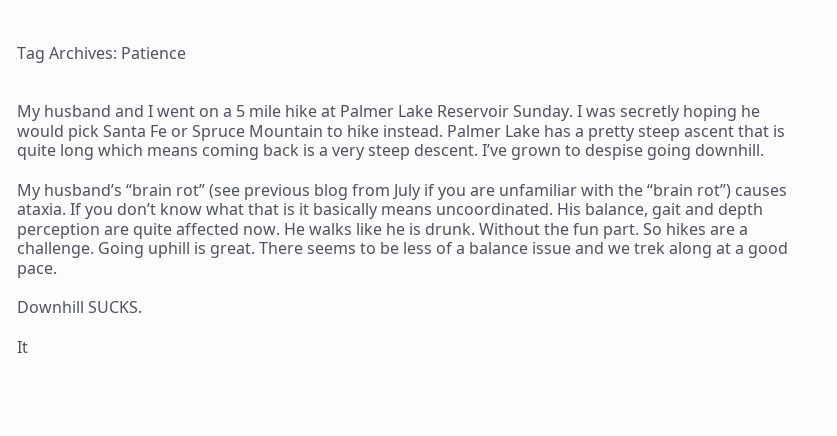Tag Archives: Patience


My husband and I went on a 5 mile hike at Palmer Lake Reservoir Sunday. I was secretly hoping he would pick Santa Fe or Spruce Mountain to hike instead. Palmer Lake has a pretty steep ascent that is quite long which means coming back is a very steep descent. I’ve grown to despise going downhill.

My husband’s “brain rot” (see previous blog from July if you are unfamiliar with the “brain rot”) causes ataxia. If you don’t know what that is it basically means uncoordinated. His balance, gait and depth perception are quite affected now. He walks like he is drunk. Without the fun part. So hikes are a challenge. Going uphill is great. There seems to be less of a balance issue and we trek along at a good pace.

Downhill SUCKS.

It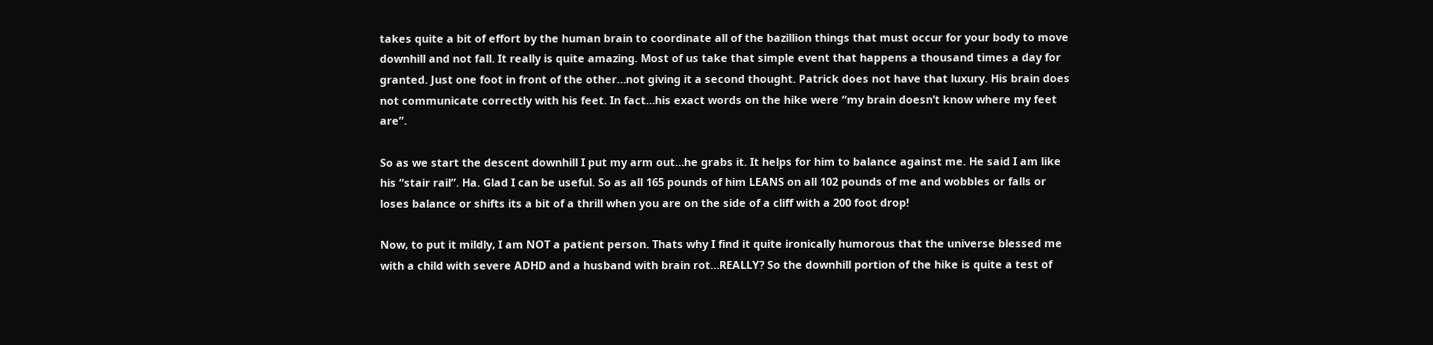takes quite a bit of effort by the human brain to coordinate all of the bazillion things that must occur for your body to move downhill and not fall. It really is quite amazing. Most of us take that simple event that happens a thousand times a day for granted. Just one foot in front of the other…not giving it a second thought. Patrick does not have that luxury. His brain does not communicate correctly with his feet. In fact…his exact words on the hike were “my brain doesn’t know where my feet are”.

So as we start the descent downhill I put my arm out…he grabs it. It helps for him to balance against me. He said I am like his “stair rail”. Ha. Glad I can be useful. So as all 165 pounds of him LEANS on all 102 pounds of me and wobbles or falls or loses balance or shifts its a bit of a thrill when you are on the side of a cliff with a 200 foot drop!

Now, to put it mildly, I am NOT a patient person. Thats why I find it quite ironically humorous that the universe blessed me with a child with severe ADHD and a husband with brain rot…REALLY? So the downhill portion of the hike is quite a test of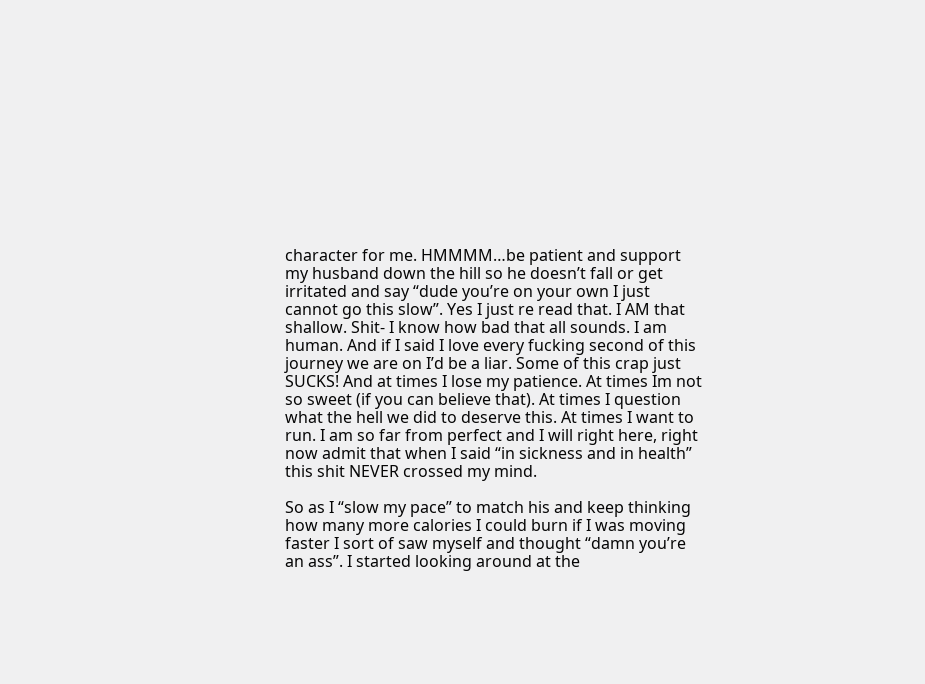character for me. HMMMM…be patient and support my husband down the hill so he doesn’t fall or get irritated and say “dude you’re on your own I just cannot go this slow”. Yes I just re read that. I AM that shallow. Shit- I know how bad that all sounds. I am human. And if I said I love every fucking second of this journey we are on I’d be a liar. Some of this crap just SUCKS! And at times I lose my patience. At times Im not so sweet (if you can believe that). At times I question what the hell we did to deserve this. At times I want to run. I am so far from perfect and I will right here, right now admit that when I said “in sickness and in health” this shit NEVER crossed my mind.

So as I “slow my pace” to match his and keep thinking how many more calories I could burn if I was moving faster I sort of saw myself and thought “damn you’re an ass”. I started looking around at the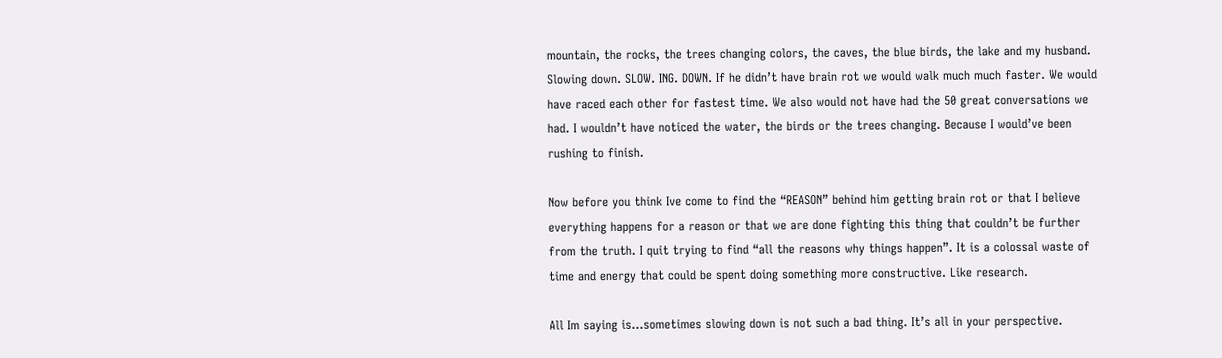mountain, the rocks, the trees changing colors, the caves, the blue birds, the lake and my husband. Slowing down. SLOW. ING. DOWN. If he didn’t have brain rot we would walk much much faster. We would have raced each other for fastest time. We also would not have had the 50 great conversations we had. I wouldn’t have noticed the water, the birds or the trees changing. Because I would’ve been rushing to finish.

Now before you think Ive come to find the “REASON” behind him getting brain rot or that I believe everything happens for a reason or that we are done fighting this thing that couldn’t be further from the truth. I quit trying to find “all the reasons why things happen”. It is a colossal waste of time and energy that could be spent doing something more constructive. Like research.

All Im saying is…sometimes slowing down is not such a bad thing. It’s all in your perspective.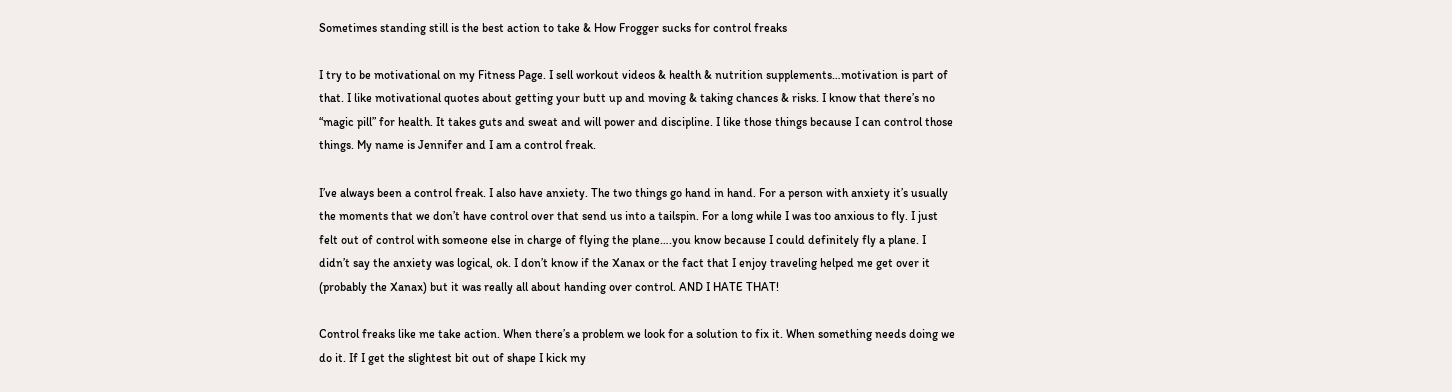Sometimes standing still is the best action to take & How Frogger sucks for control freaks

I try to be motivational on my Fitness Page. I sell workout videos & health & nutrition supplements…motivation is part of that. I like motivational quotes about getting your butt up and moving & taking chances & risks. I know that there’s no “magic pill” for health. It takes guts and sweat and will power and discipline. I like those things because I can control those things. My name is Jennifer and I am a control freak.

I’ve always been a control freak. I also have anxiety. The two things go hand in hand. For a person with anxiety it’s usually the moments that we don’t have control over that send us into a tailspin. For a long while I was too anxious to fly. I just felt out of control with someone else in charge of flying the plane….you know because I could definitely fly a plane. I didn’t say the anxiety was logical, ok. I don’t know if the Xanax or the fact that I enjoy traveling helped me get over it (probably the Xanax) but it was really all about handing over control. AND I HATE THAT!

Control freaks like me take action. When there’s a problem we look for a solution to fix it. When something needs doing we do it. If I get the slightest bit out of shape I kick my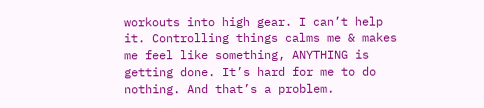workouts into high gear. I can’t help it. Controlling things calms me & makes me feel like something, ANYTHING is getting done. It’s hard for me to do nothing. And that’s a problem.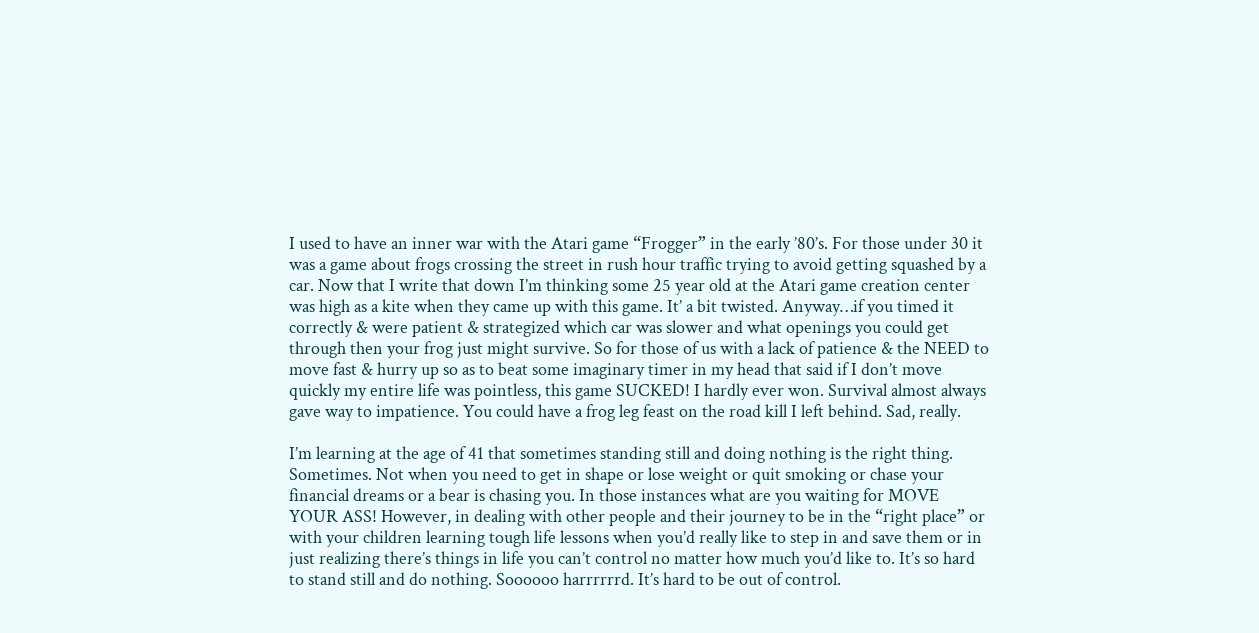I used to have an inner war with the Atari game “Frogger” in the early ’80’s. For those under 30 it was a game about frogs crossing the street in rush hour traffic trying to avoid getting squashed by a car. Now that I write that down I’m thinking some 25 year old at the Atari game creation center was high as a kite when they came up with this game. It’ a bit twisted. Anyway…if you timed it correctly & were patient & strategized which car was slower and what openings you could get through then your frog just might survive. So for those of us with a lack of patience & the NEED to move fast & hurry up so as to beat some imaginary timer in my head that said if I don’t move quickly my entire life was pointless, this game SUCKED! I hardly ever won. Survival almost always gave way to impatience. You could have a frog leg feast on the road kill I left behind. Sad, really.

I’m learning at the age of 41 that sometimes standing still and doing nothing is the right thing. Sometimes. Not when you need to get in shape or lose weight or quit smoking or chase your financial dreams or a bear is chasing you. In those instances what are you waiting for MOVE YOUR ASS! However, in dealing with other people and their journey to be in the “right place” or with your children learning tough life lessons when you’d really like to step in and save them or in just realizing there’s things in life you can’t control no matter how much you’d like to. It’s so hard to stand still and do nothing. Soooooo harrrrrrd. It’s hard to be out of control.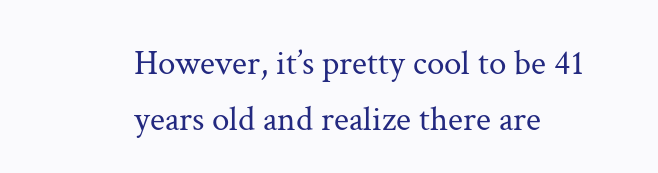However, it’s pretty cool to be 41 years old and realize there are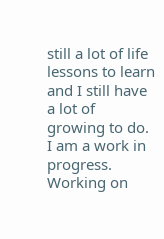still a lot of life lessons to learn and I still have a lot of growing to do. I am a work in progress. Working on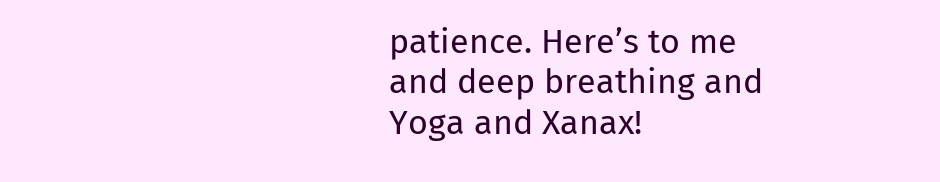patience. Here’s to me and deep breathing and Yoga and Xanax!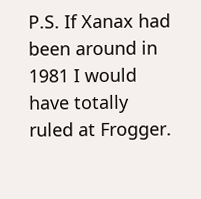P.S. If Xanax had been around in 1981 I would have totally ruled at Frogger.